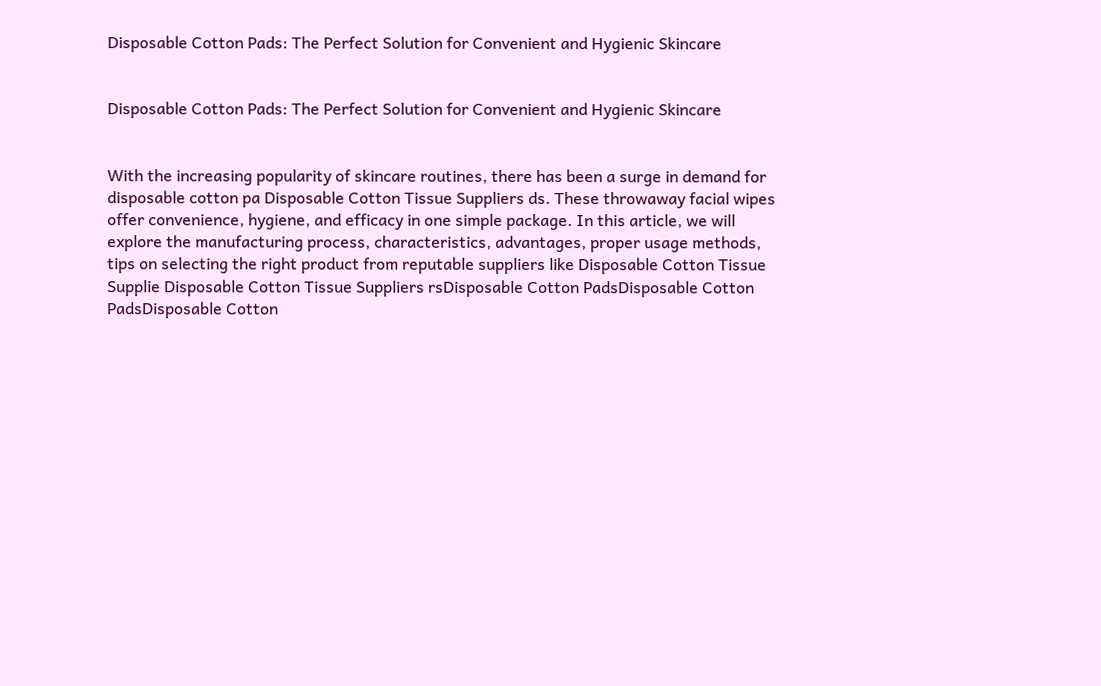Disposable Cotton Pads: The Perfect Solution for Convenient and Hygienic Skincare


Disposable Cotton Pads: The Perfect Solution for Convenient and Hygienic Skincare


With the increasing popularity of skincare routines, there has been a surge in demand for disposable cotton pa Disposable Cotton Tissue Suppliers ds. These throwaway facial wipes offer convenience, hygiene, and efficacy in one simple package. In this article, we will explore the manufacturing process, characteristics, advantages, proper usage methods, tips on selecting the right product from reputable suppliers like Disposable Cotton Tissue Supplie Disposable Cotton Tissue Suppliers rsDisposable Cotton PadsDisposable Cotton PadsDisposable Cotton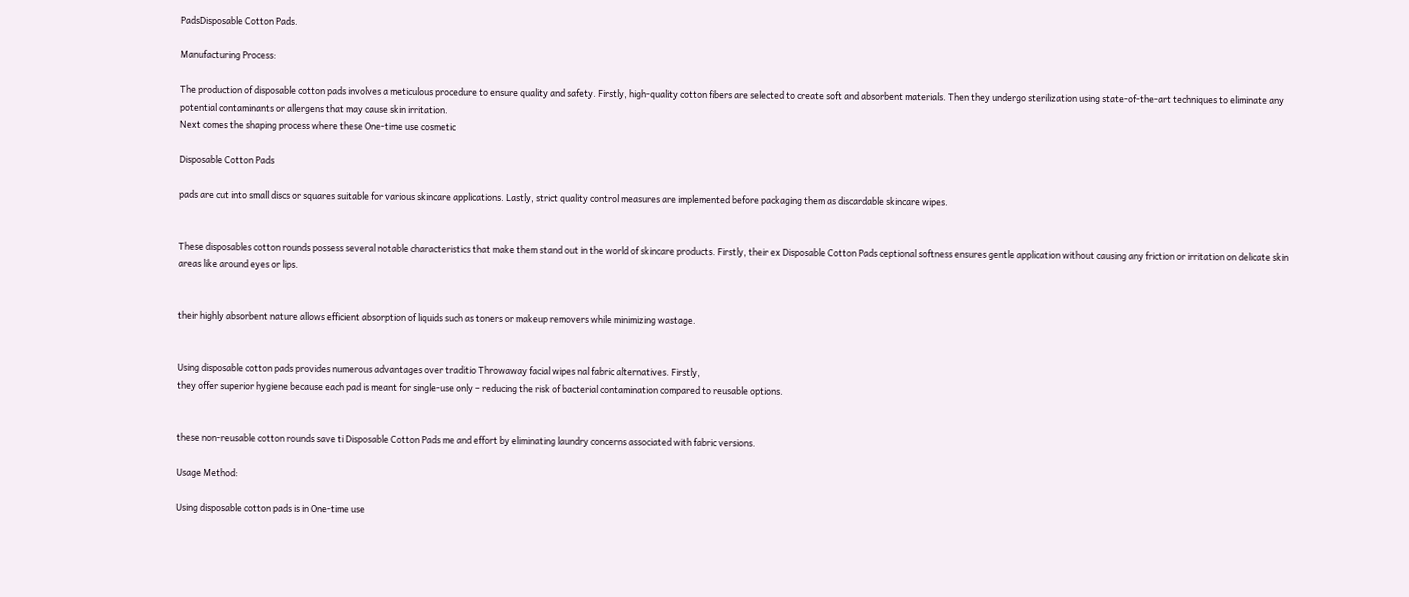PadsDisposable Cotton Pads.

Manufacturing Process:

The production of disposable cotton pads involves a meticulous procedure to ensure quality and safety. Firstly, high-quality cotton fibers are selected to create soft and absorbent materials. Then they undergo sterilization using state-of-the-art techniques to eliminate any potential contaminants or allergens that may cause skin irritation.
Next comes the shaping process where these One-time use cosmetic

Disposable Cotton Pads

pads are cut into small discs or squares suitable for various skincare applications. Lastly, strict quality control measures are implemented before packaging them as discardable skincare wipes.


These disposables cotton rounds possess several notable characteristics that make them stand out in the world of skincare products. Firstly, their ex Disposable Cotton Pads ceptional softness ensures gentle application without causing any friction or irritation on delicate skin areas like around eyes or lips.


their highly absorbent nature allows efficient absorption of liquids such as toners or makeup removers while minimizing wastage.


Using disposable cotton pads provides numerous advantages over traditio Throwaway facial wipes nal fabric alternatives. Firstly,
they offer superior hygiene because each pad is meant for single-use only – reducing the risk of bacterial contamination compared to reusable options.


these non-reusable cotton rounds save ti Disposable Cotton Pads me and effort by eliminating laundry concerns associated with fabric versions.

Usage Method:

Using disposable cotton pads is in One-time use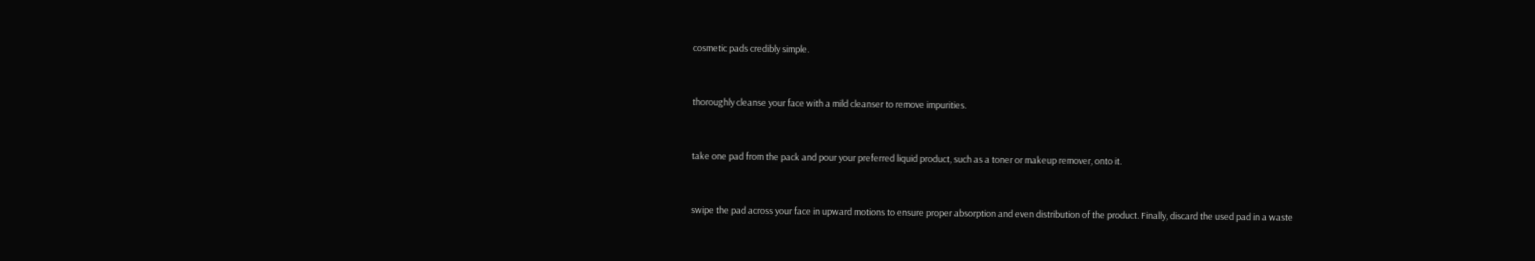cosmetic pads credibly simple.


thoroughly cleanse your face with a mild cleanser to remove impurities.


take one pad from the pack and pour your preferred liquid product, such as a toner or makeup remover, onto it.


swipe the pad across your face in upward motions to ensure proper absorption and even distribution of the product. Finally, discard the used pad in a waste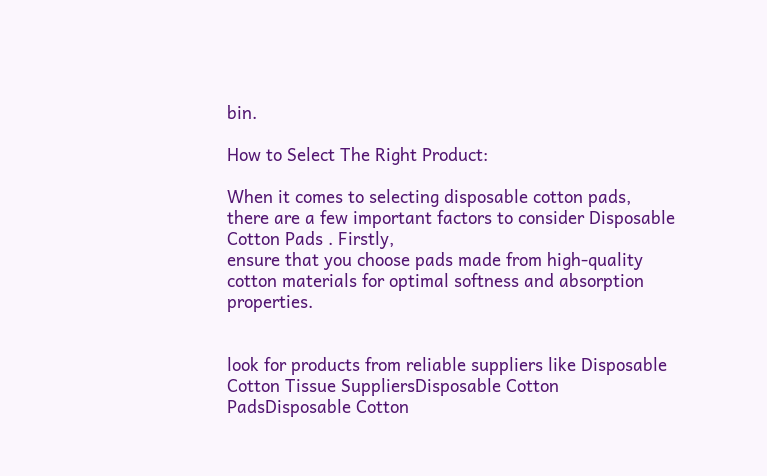bin.

How to Select The Right Product:

When it comes to selecting disposable cotton pads, there are a few important factors to consider Disposable Cotton Pads . Firstly,
ensure that you choose pads made from high-quality cotton materials for optimal softness and absorption properties.


look for products from reliable suppliers like Disposable Cotton Tissue SuppliersDisposable Cotton PadsDisposable Cotton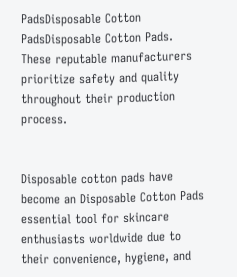PadsDisposable Cotton PadsDisposable Cotton Pads. These reputable manufacturers prioritize safety and quality throughout their production process.


Disposable cotton pads have become an Disposable Cotton Pads essential tool for skincare enthusiasts worldwide due to their convenience, hygiene, and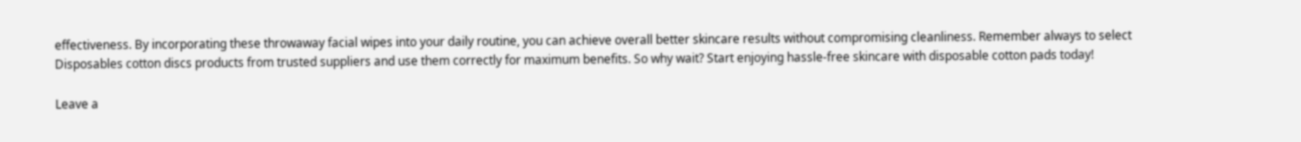effectiveness. By incorporating these throwaway facial wipes into your daily routine, you can achieve overall better skincare results without compromising cleanliness. Remember always to select Disposables cotton discs products from trusted suppliers and use them correctly for maximum benefits. So why wait? Start enjoying hassle-free skincare with disposable cotton pads today!

Leave a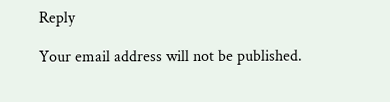Reply

Your email address will not be published.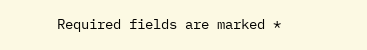Required fields are marked *